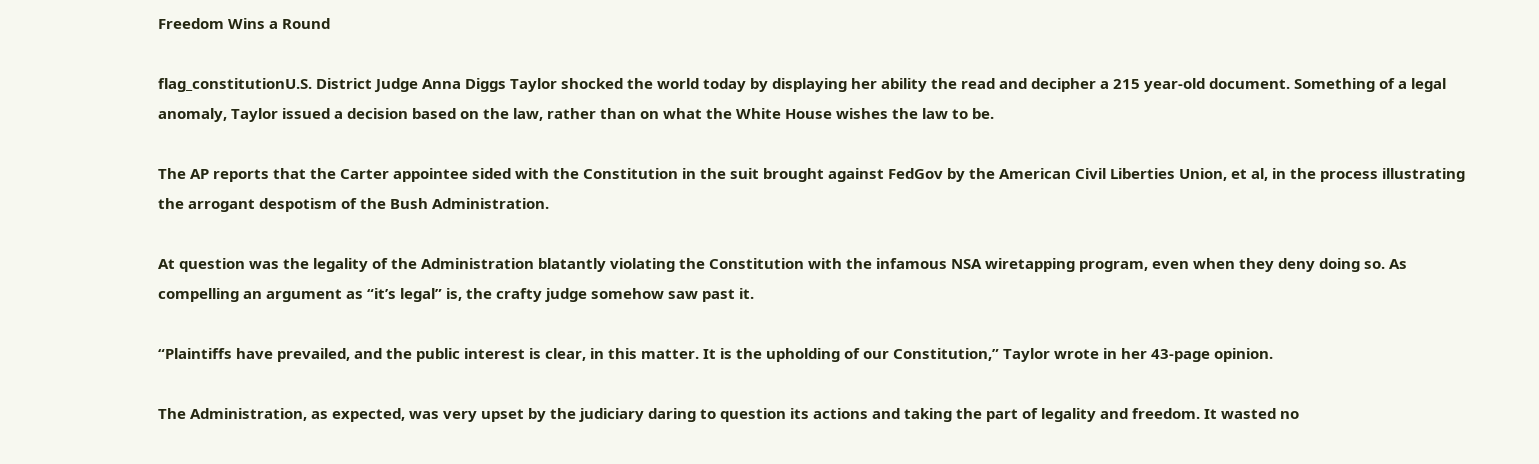Freedom Wins a Round

flag_constitutionU.S. District Judge Anna Diggs Taylor shocked the world today by displaying her ability the read and decipher a 215 year-old document. Something of a legal anomaly, Taylor issued a decision based on the law, rather than on what the White House wishes the law to be.

The AP reports that the Carter appointee sided with the Constitution in the suit brought against FedGov by the American Civil Liberties Union, et al, in the process illustrating the arrogant despotism of the Bush Administration.

At question was the legality of the Administration blatantly violating the Constitution with the infamous NSA wiretapping program, even when they deny doing so. As compelling an argument as “it’s legal” is, the crafty judge somehow saw past it.

“Plaintiffs have prevailed, and the public interest is clear, in this matter. It is the upholding of our Constitution,” Taylor wrote in her 43-page opinion.

The Administration, as expected, was very upset by the judiciary daring to question its actions and taking the part of legality and freedom. It wasted no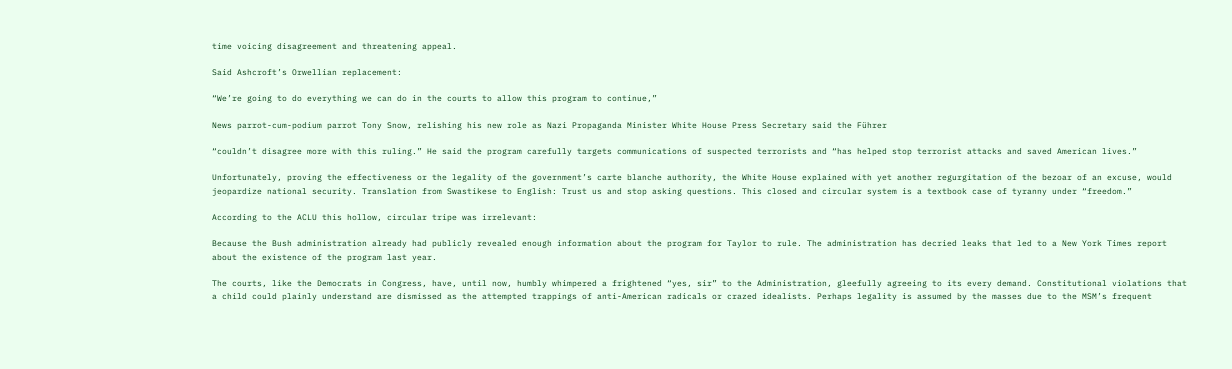time voicing disagreement and threatening appeal.

Said Ashcroft’s Orwellian replacement:

“We’re going to do everything we can do in the courts to allow this program to continue,”

News parrot-cum-podium parrot Tony Snow, relishing his new role as Nazi Propaganda Minister White House Press Secretary said the Führer

“couldn’t disagree more with this ruling.” He said the program carefully targets communications of suspected terrorists and “has helped stop terrorist attacks and saved American lives.”

Unfortunately, proving the effectiveness or the legality of the government’s carte blanche authority, the White House explained with yet another regurgitation of the bezoar of an excuse, would jeopardize national security. Translation from Swastikese to English: Trust us and stop asking questions. This closed and circular system is a textbook case of tyranny under “freedom.”

According to the ACLU this hollow, circular tripe was irrelevant:

Because the Bush administration already had publicly revealed enough information about the program for Taylor to rule. The administration has decried leaks that led to a New York Times report about the existence of the program last year.

The courts, like the Democrats in Congress, have, until now, humbly whimpered a frightened “yes, sir” to the Administration, gleefully agreeing to its every demand. Constitutional violations that a child could plainly understand are dismissed as the attempted trappings of anti-American radicals or crazed idealists. Perhaps legality is assumed by the masses due to the MSM’s frequent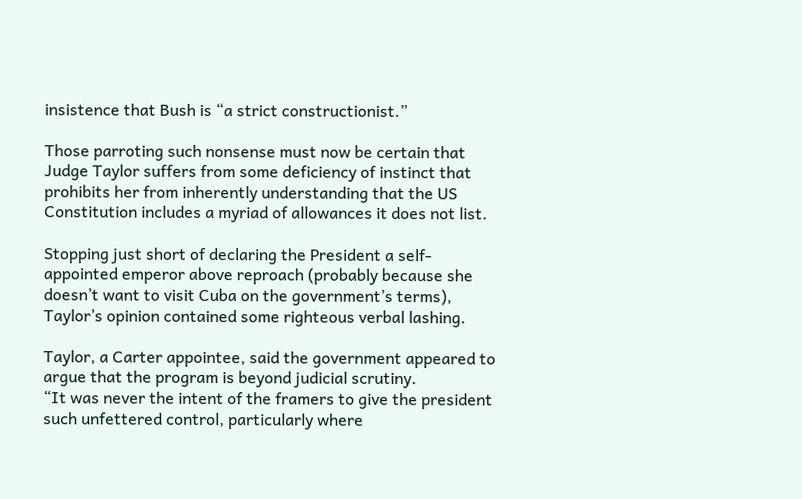insistence that Bush is “a strict constructionist.”

Those parroting such nonsense must now be certain that Judge Taylor suffers from some deficiency of instinct that prohibits her from inherently understanding that the US Constitution includes a myriad of allowances it does not list.

Stopping just short of declaring the President a self-appointed emperor above reproach (probably because she doesn’t want to visit Cuba on the government’s terms), Taylor’s opinion contained some righteous verbal lashing.

Taylor, a Carter appointee, said the government appeared to argue that the program is beyond judicial scrutiny.
“It was never the intent of the framers to give the president such unfettered control, particularly where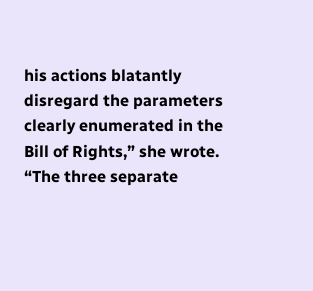his actions blatantly disregard the parameters clearly enumerated in the Bill of Rights,” she wrote. “The three separate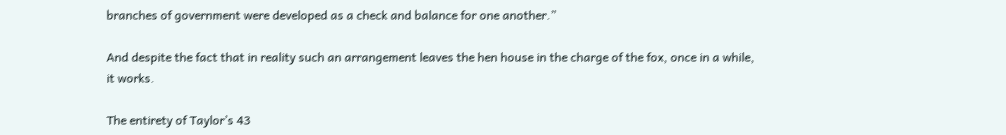branches of government were developed as a check and balance for one another.”

And despite the fact that in reality such an arrangement leaves the hen house in the charge of the fox, once in a while, it works.

The entirety of Taylor’s 43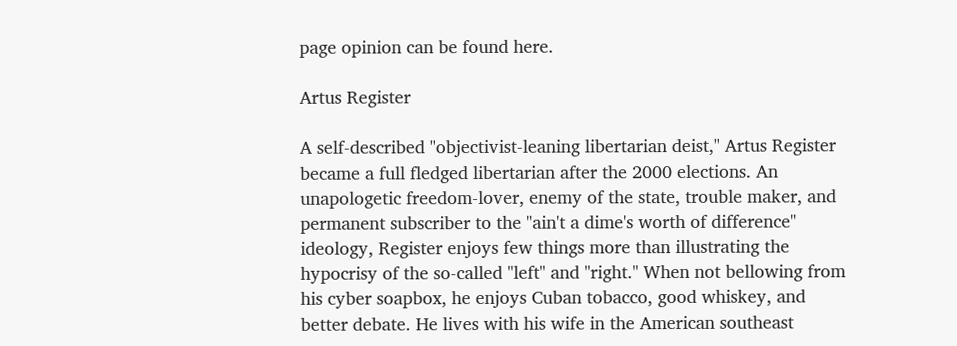page opinion can be found here.

Artus Register

A self-described "objectivist-leaning libertarian deist," Artus Register became a full fledged libertarian after the 2000 elections. An unapologetic freedom-lover, enemy of the state, trouble maker, and permanent subscriber to the "ain't a dime's worth of difference" ideology, Register enjoys few things more than illustrating the hypocrisy of the so-called "left" and "right." When not bellowing from his cyber soapbox, he enjoys Cuban tobacco, good whiskey, and better debate. He lives with his wife in the American southeast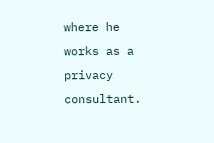where he works as a privacy consultant.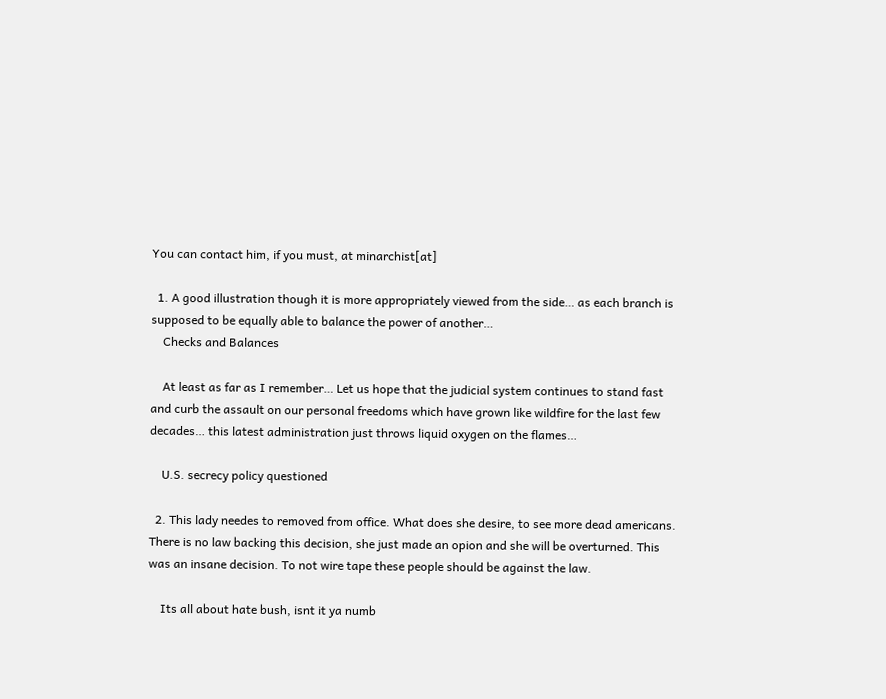You can contact him, if you must, at minarchist[at]

  1. A good illustration though it is more appropriately viewed from the side… as each branch is supposed to be equally able to balance the power of another…
    Checks and Balances

    At least as far as I remember… Let us hope that the judicial system continues to stand fast and curb the assault on our personal freedoms which have grown like wildfire for the last few decades… this latest administration just throws liquid oxygen on the flames…

    U.S. secrecy policy questioned

  2. This lady needes to removed from office. What does she desire, to see more dead americans. There is no law backing this decision, she just made an opion and she will be overturned. This was an insane decision. To not wire tape these people should be against the law.

    Its all about hate bush, isnt it ya numb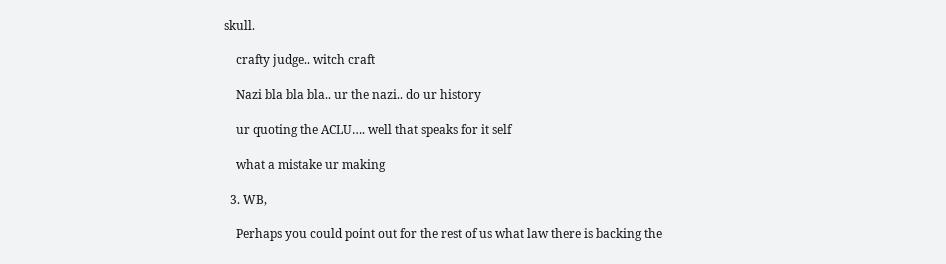skull.

    crafty judge.. witch craft

    Nazi bla bla bla.. ur the nazi.. do ur history

    ur quoting the ACLU…. well that speaks for it self

    what a mistake ur making

  3. WB,

    Perhaps you could point out for the rest of us what law there is backing the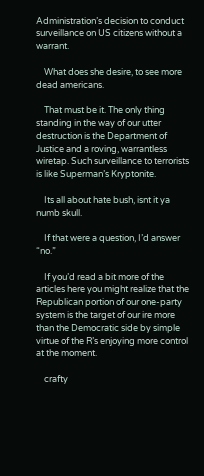Administration’s decision to conduct surveillance on US citizens without a warrant.

    What does she desire, to see more dead americans.

    That must be it. The only thing standing in the way of our utter destruction is the Department of Justice and a roving, warrantless wiretap. Such surveillance to terrorists is like Superman’s Kryptonite.

    Its all about hate bush, isnt it ya numb skull.

    If that were a question, I’d answer “no.”

    If you’d read a bit more of the articles here you might realize that the Republican portion of our one-party system is the target of our ire more than the Democratic side by simple virtue of the R’s enjoying more control at the moment.

    crafty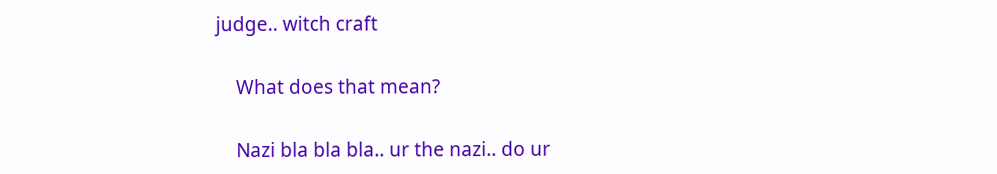judge.. witch craft

    What does that mean?

    Nazi bla bla bla.. ur the nazi.. do ur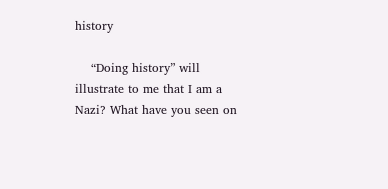history

    “Doing history” will illustrate to me that I am a Nazi? What have you seen on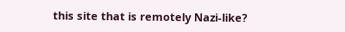this site that is remotely Nazi-like?